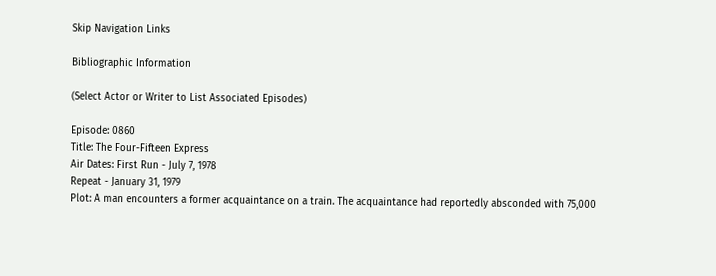Skip Navigation Links

Bibliographic Information

(Select Actor or Writer to List Associated Episodes)

Episode: 0860
Title: The Four-Fifteen Express
Air Dates: First Run - July 7, 1978
Repeat - January 31, 1979
Plot: A man encounters a former acquaintance on a train. The acquaintance had reportedly absconded with 75,000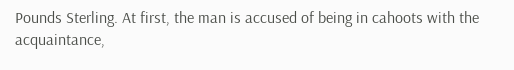Pounds Sterling. At first, the man is accused of being in cahoots with the acquaintance,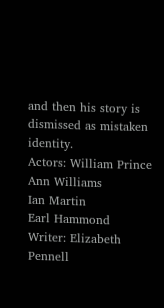and then his story is dismissed as mistaken identity.
Actors: William Prince
Ann Williams
Ian Martin
Earl Hammond
Writer: Elizabeth Pennell